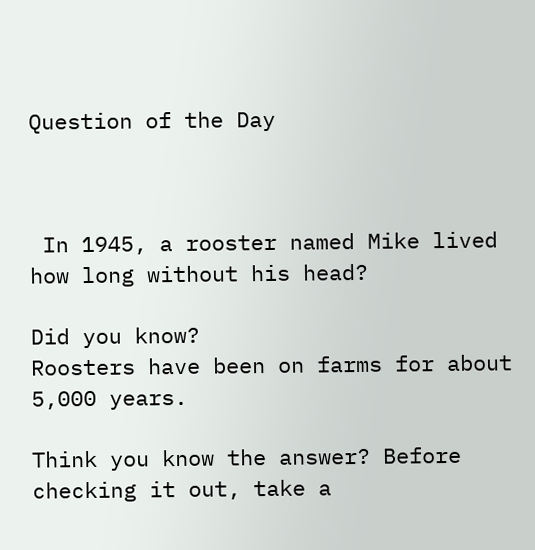Question of the Day



 In 1945, a rooster named Mike lived how long without his head?

Did you know?
Roosters have been on farms for about 5,000 years.

Think you know the answer? Before checking it out, take a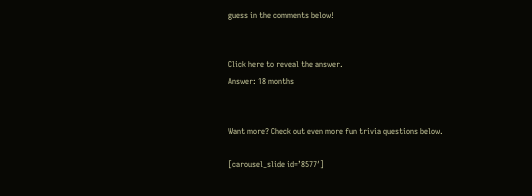guess in the comments below!


Click here to reveal the answer.
Answer: 18 months


Want more? Check out even more fun trivia questions below.

[carousel_slide id=’8577′]